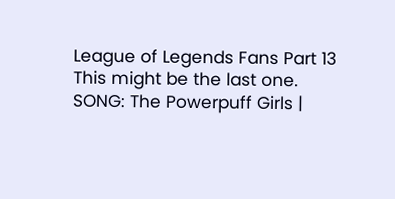League of Legends Fans Part 13
This might be the last one.
SONG: The Powerpuff Girls |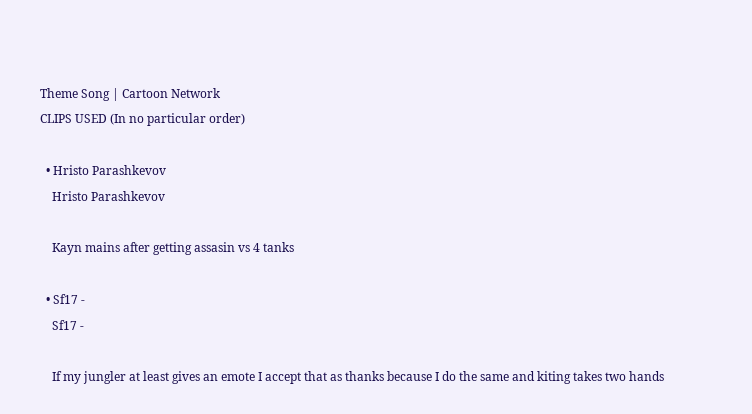Theme Song | Cartoon Network
CLIPS USED (In no particular order)

  • Hristo Parashkevov
    Hristo Parashkevov

    Kayn mains after getting assasin vs 4 tanks

  • Sf17 -
    Sf17 -

    If my jungler at least gives an emote I accept that as thanks because I do the same and kiting takes two hands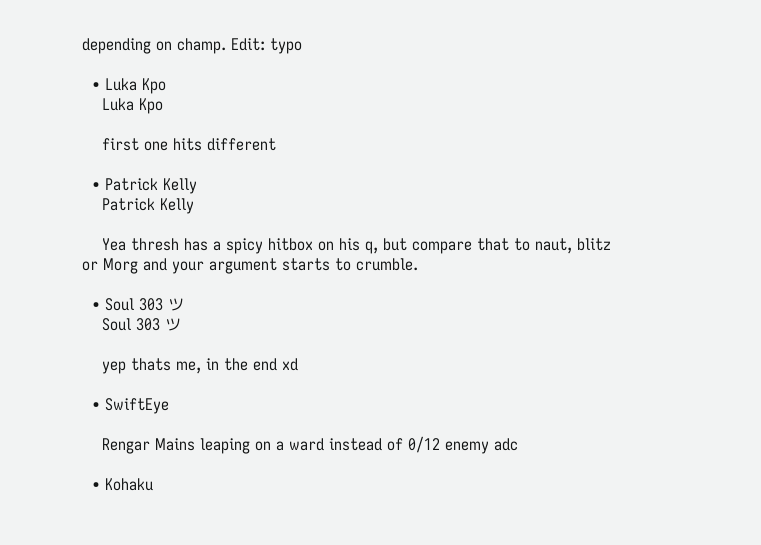depending on champ. Edit: typo

  • Luka Kpo
    Luka Kpo

    first one hits different

  • Patrick Kelly
    Patrick Kelly

    Yea thresh has a spicy hitbox on his q, but compare that to naut, blitz or Morg and your argument starts to crumble.

  • Soul 303 ツ
    Soul 303 ツ

    yep thats me, in the end xd

  • SwiftEye

    Rengar Mains leaping on a ward instead of 0/12 enemy adc

  • Kohaku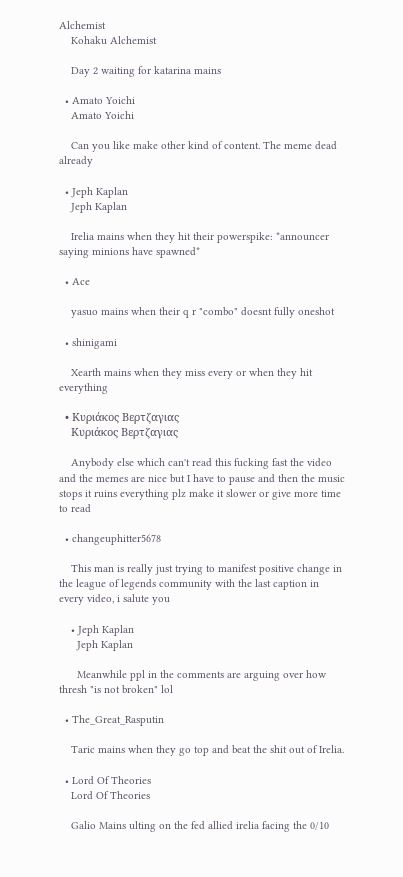Alchemist
    Kohaku Alchemist

    Day 2 waiting for katarina mains

  • Amato Yoichi
    Amato Yoichi

    Can you like make other kind of content. The meme dead already

  • Jeph Kaplan
    Jeph Kaplan

    Irelia mains when they hit their powerspike: *announcer saying minions have spawned*

  • Ace

    yasuo mains when their q r "combo" doesnt fully oneshot

  • shinigami

    Xearth mains when they miss every or when they hit everything

  • Κυριάκος Βερτζαγιας
    Κυριάκος Βερτζαγιας

    Anybody else which can't read this fucking fast the video and the memes are nice but I have to pause and then the music stops it ruins everything plz make it slower or give more time to read

  • changeuphitter5678

    This man is really just trying to manifest positive change in the league of legends community with the last caption in every video, i salute you

    • Jeph Kaplan
      Jeph Kaplan

      Meanwhile ppl in the comments are arguing over how thresh "is not broken" lol

  • The_Great_Rasputin

    Taric mains when they go top and beat the shit out of Irelia.

  • Lord Of Theories
    Lord Of Theories

    Galio Mains ulting on the fed allied irelia facing the 0/10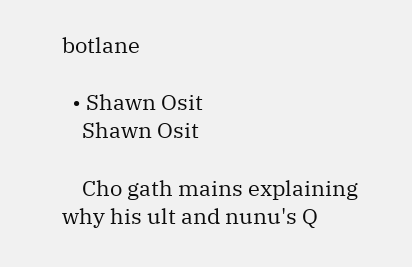botlane

  • Shawn Osit
    Shawn Osit

    Cho gath mains explaining why his ult and nunu's Q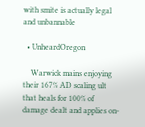with smite is actually legal and unbannable

  • UnheardOregon

    Warwick mains enjoying their 167% AD scaling ult that heals for 100% of damage dealt and applies on-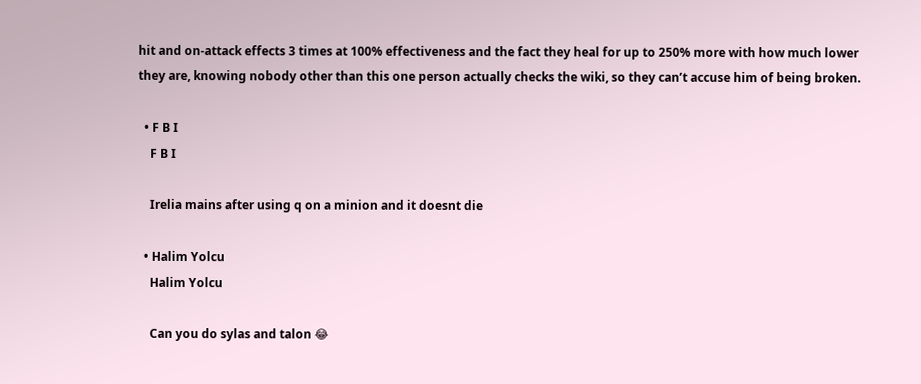hit and on-attack effects 3 times at 100% effectiveness and the fact they heal for up to 250% more with how much lower they are, knowing nobody other than this one person actually checks the wiki, so they can’t accuse him of being broken.

  • F B I
    F B I

    Irelia mains after using q on a minion and it doesnt die

  • Halim Yolcu
    Halim Yolcu

    Can you do sylas and talon 😂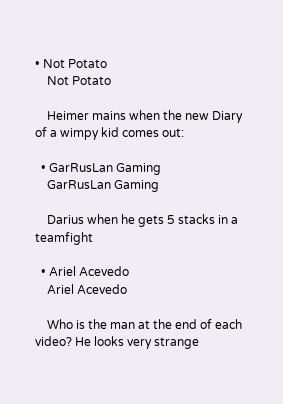• Not Potato
    Not Potato

    Heimer mains when the new Diary of a wimpy kid comes out:

  • GarRusLan Gaming
    GarRusLan Gaming

    Darius when he gets 5 stacks in a teamfight

  • Ariel Acevedo
    Ariel Acevedo

    Who is the man at the end of each video? He looks very strange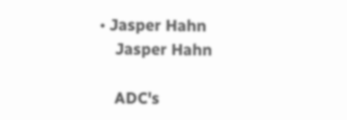• Jasper Hahn
    Jasper Hahn

    ADC's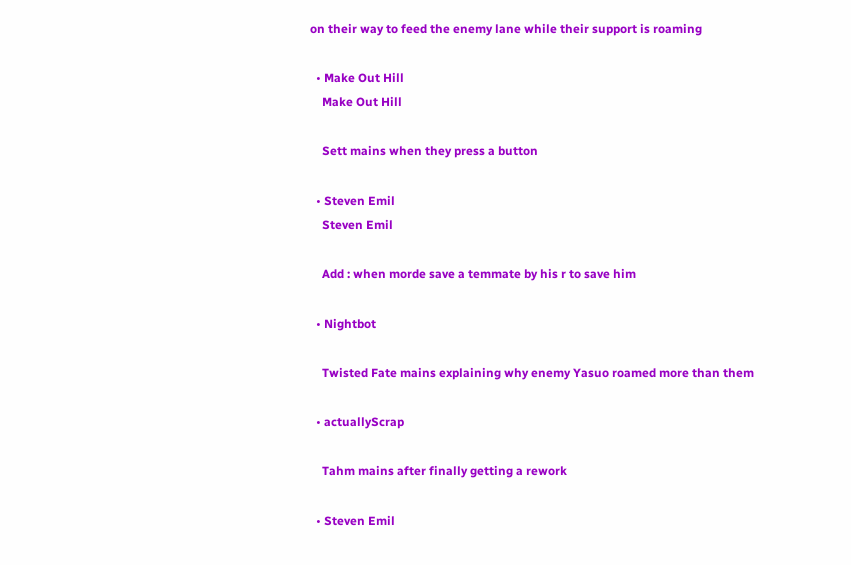on their way to feed the enemy lane while their support is roaming

  • Make Out Hill
    Make Out Hill

    Sett mains when they press a button

  • Steven Emil
    Steven Emil

    Add : when morde save a temmate by his r to save him

  • Nightbot

    Twisted Fate mains explaining why enemy Yasuo roamed more than them

  • actuallyScrap

    Tahm mains after finally getting a rework

  • Steven Emil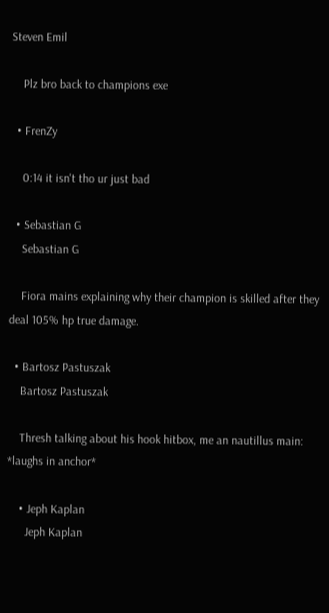Steven Emil

    Plz bro back to champions exe

  • FrenZy

    0:14 it isn't tho ur just bad

  • Sebastian G
    Sebastian G

    Fiora mains explaining why their champion is skilled after they deal 105% hp true damage.

  • Bartosz Pastuszak
    Bartosz Pastuszak

    Thresh talking about his hook hitbox, me an nautillus main: *laughs in anchor*

    • Jeph Kaplan
      Jeph Kaplan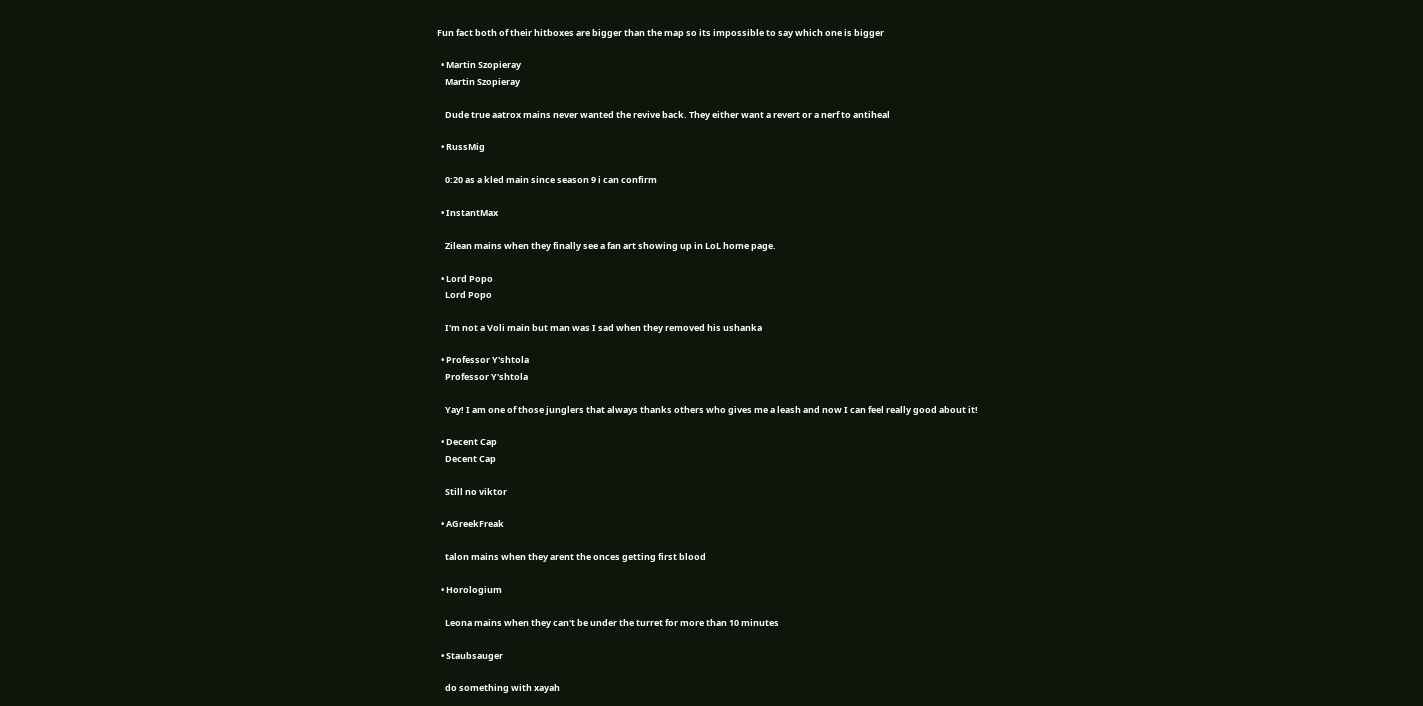Fun fact both of their hitboxes are bigger than the map so its impossible to say which one is bigger

  • Martin Szopieray
    Martin Szopieray

    Dude true aatrox mains never wanted the revive back. They either want a revert or a nerf to antiheal

  • RussMig

    0:20 as a kled main since season 9 i can confirm

  • InstantMax

    Zilean mains when they finally see a fan art showing up in LoL home page.

  • Lord Popo
    Lord Popo

    I'm not a Voli main but man was I sad when they removed his ushanka

  • Professor Y'shtola
    Professor Y'shtola

    Yay! I am one of those junglers that always thanks others who gives me a leash and now I can feel really good about it!

  • Decent Cap
    Decent Cap

    Still no viktor

  • AGreekFreak

    talon mains when they arent the onces getting first blood

  • Horologium

    Leona mains when they can't be under the turret for more than 10 minutes

  • Staubsauger

    do something with xayah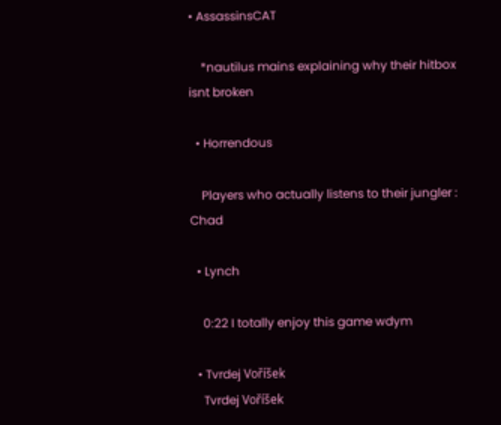• AssassinsCAT

    *nautilus mains explaining why their hitbox isnt broken

  • Horrendous

    Players who actually listens to their jungler : Chad

  • Lynch

    0:22 I totally enjoy this game wdym

  • Tvrdej Voříšek
    Tvrdej Voříšek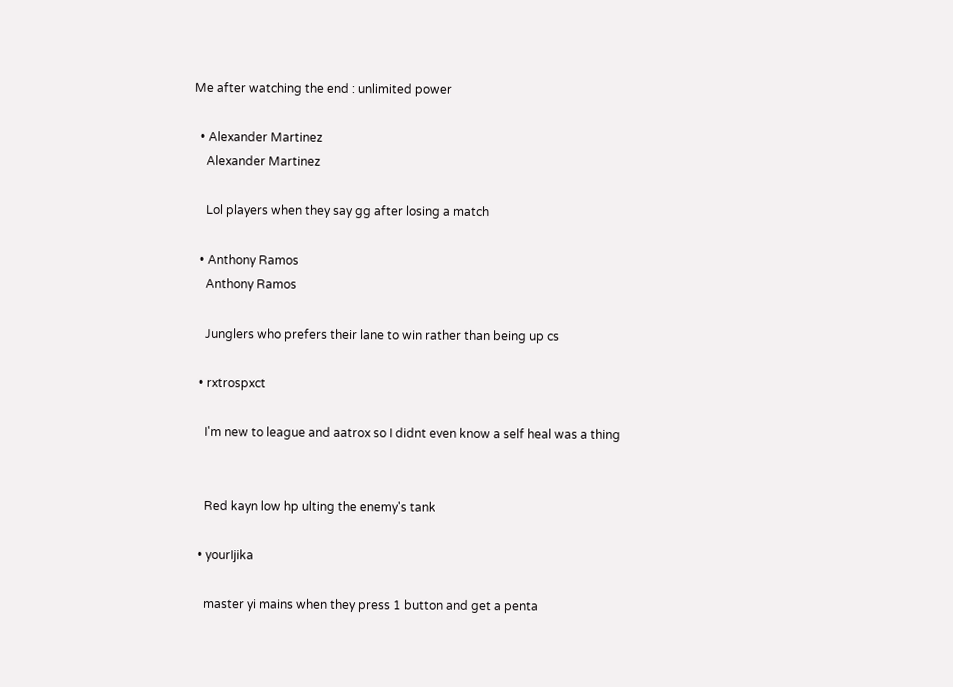Me after watching the end : unlimited power

  • Alexander Martinez
    Alexander Martinez

    Lol players when they say gg after losing a match

  • Anthony Ramos
    Anthony Ramos

    Junglers who prefers their lane to win rather than being up cs

  • rxtrospxct

    I'm new to league and aatrox so I didnt even know a self heal was a thing


    Red kayn low hp ulting the enemy's tank

  • yourIjika

    master yi mains when they press 1 button and get a penta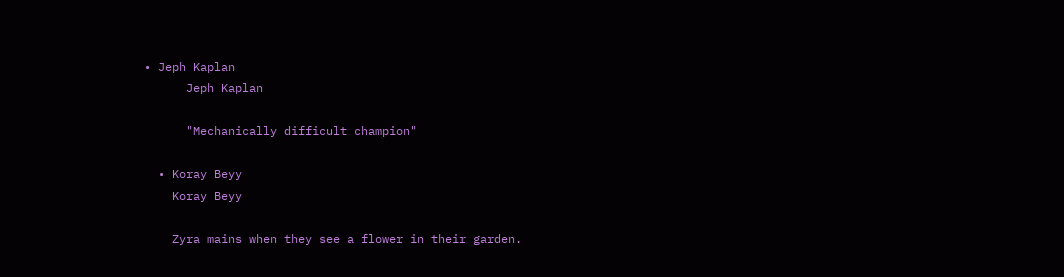• Jeph Kaplan
      Jeph Kaplan

      "Mechanically difficult champion"

  • Koray Beyy
    Koray Beyy

    Zyra mains when they see a flower in their garden.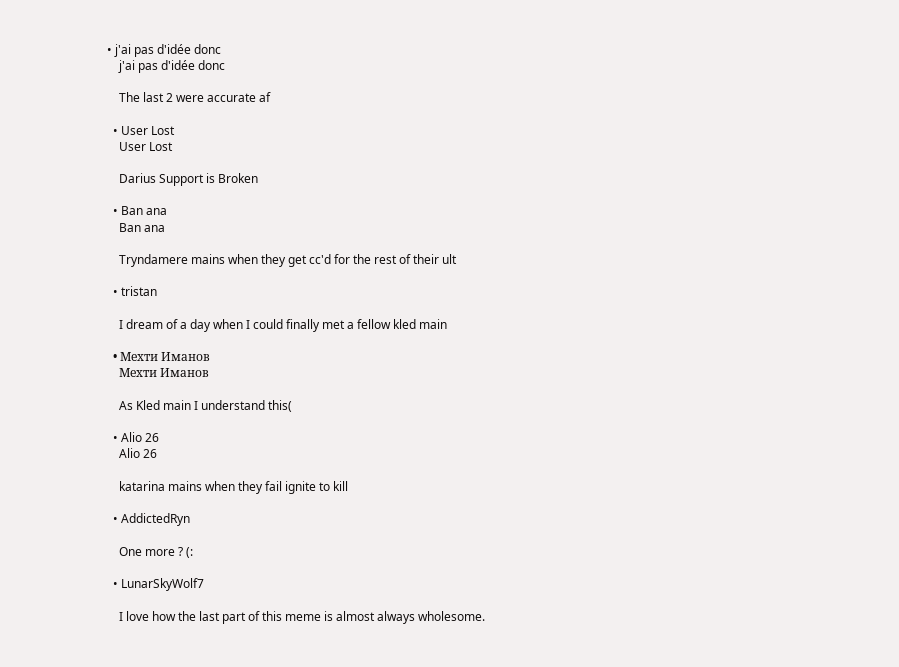• j'ai pas d'idée donc
    j'ai pas d'idée donc

    The last 2 were accurate af

  • User Lost
    User Lost

    Darius Support is Broken

  • Ban ana
    Ban ana

    Tryndamere mains when they get cc'd for the rest of their ult

  • tristan

    I dream of a day when I could finally met a fellow kled main

  • Мехти Иманов
    Мехти Иманов

    As Kled main I understand this(

  • Alio 26
    Alio 26

    katarina mains when they fail ignite to kill

  • AddictedRyn

    One more ? (:

  • LunarSkyWolf7

    I love how the last part of this meme is almost always wholesome.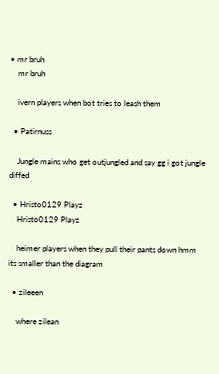• mr bruh
    mr bruh

    ivern players when bot tries to leash them

  • Patirnuss

    Jungle mains who get outjungled and say gg i got jungle diffed

  • Hristo0129 Playz
    Hristo0129 Playz

    heimer players when they pull their pants down hmm its smaller than the diagram

  • zileeen

    where zilean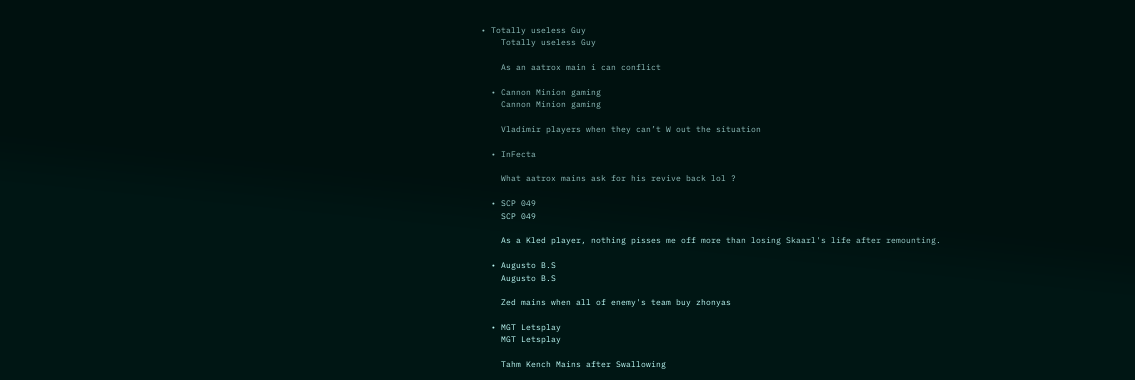• Totally useless Guy
    Totally useless Guy

    As an aatrox main i can conflict

  • Cannon Minion gaming
    Cannon Minion gaming

    Vladimir players when they can’t W out the situation

  • InFecta

    What aatrox mains ask for his revive back lol ?

  • SCP 049
    SCP 049

    As a Kled player, nothing pisses me off more than losing Skaarl's life after remounting.

  • Augusto B.S
    Augusto B.S

    Zed mains when all of enemy's team buy zhonyas

  • MGT Letsplay
    MGT Letsplay

    Tahm Kench Mains after Swallowing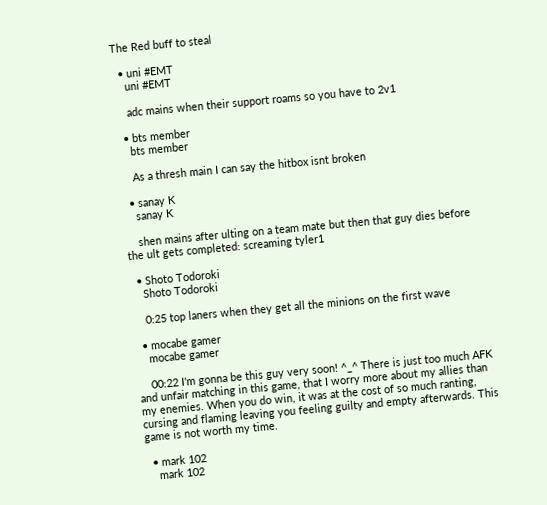The Red buff to steal

  • uni #EMT
    uni #EMT

    adc mains when their support roams so you have to 2v1

  • bts member
    bts member

    As a thresh main I can say the hitbox isnt broken

  • sanay K
    sanay K

    shen mains after ulting on a team mate but then that guy dies before the ult gets completed: screaming tyler1

  • Shoto Todoroki
    Shoto Todoroki

    0:25 top laners when they get all the minions on the first wave

  • mocabe gamer
    mocabe gamer

    00:22 I'm gonna be this guy very soon! ^_^ There is just too much AFK and unfair matching in this game, that I worry more about my allies than my enemies. When you do win, it was at the cost of so much ranting, cursing and flaming leaving you feeling guilty and empty afterwards. This game is not worth my time.

  • mark 102
    mark 102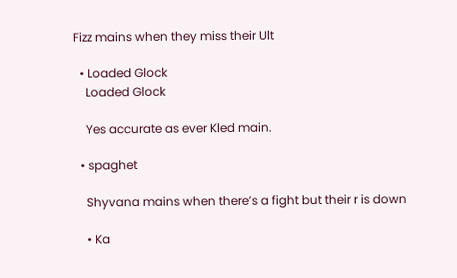Fizz mains when they miss their Ult

  • Loaded Glock
    Loaded Glock

    Yes accurate as ever Kled main.

  • spaghet

    Shyvana mains when there’s a fight but their r is down

    • Ka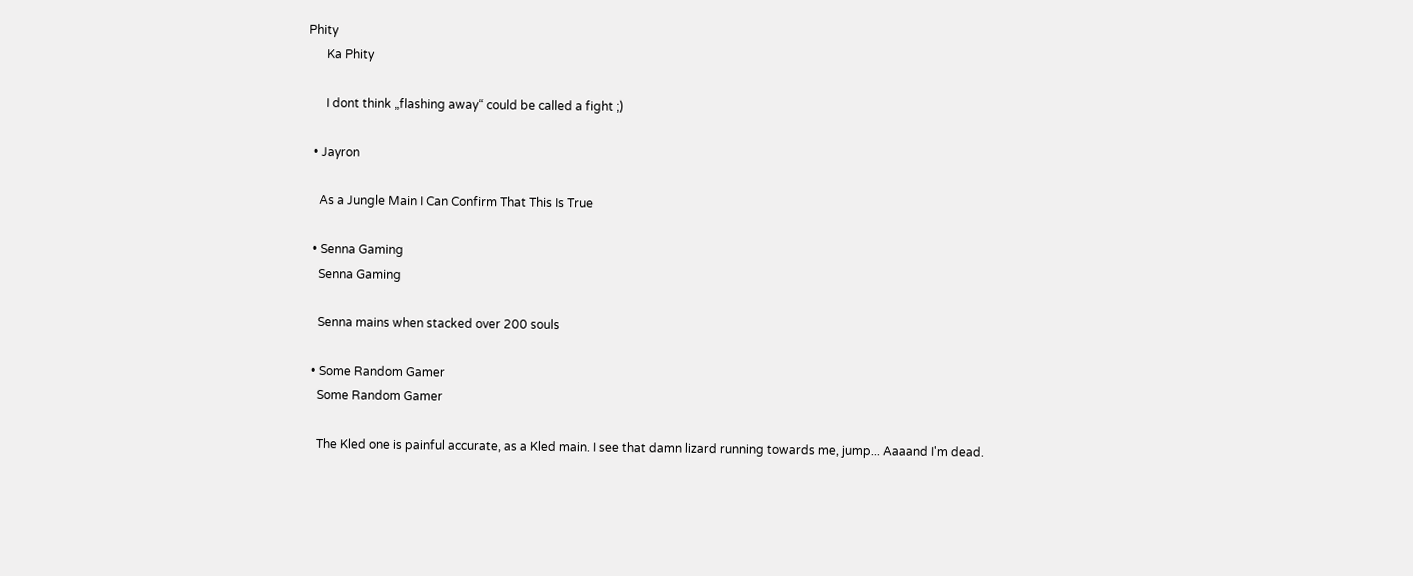Phity
      Ka Phity

      I dont think „flashing away“ could be called a fight ;)

  • Jayron

    As a Jungle Main I Can Confirm That This Is True

  • Senna Gaming
    Senna Gaming

    Senna mains when stacked over 200 souls

  • Some Random Gamer
    Some Random Gamer

    The Kled one is painful accurate, as a Kled main. I see that damn lizard running towards me, jump... Aaaand I'm dead.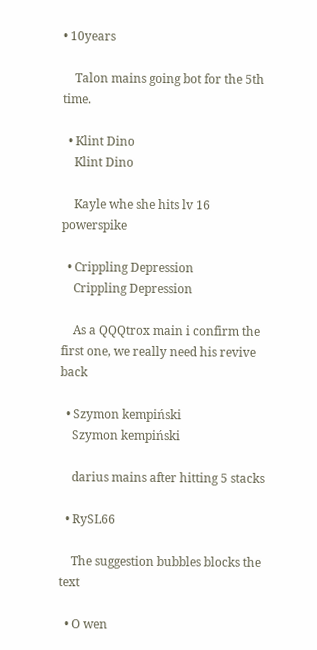• 10years

    Talon mains going bot for the 5th time.

  • Klint Dino
    Klint Dino

    Kayle whe she hits lv 16 powerspike

  • Crippling Depression
    Crippling Depression

    As a QQQtrox main i confirm the first one, we really need his revive back

  • Szymon kempiński
    Szymon kempiński

    darius mains after hitting 5 stacks

  • RySL66

    The suggestion bubbles blocks the text

  • O wen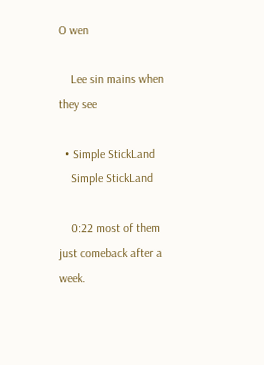O wen

    Lee sin mains when they see

  • Simple StickLand
    Simple StickLand

    0:22 most of them just comeback after a week.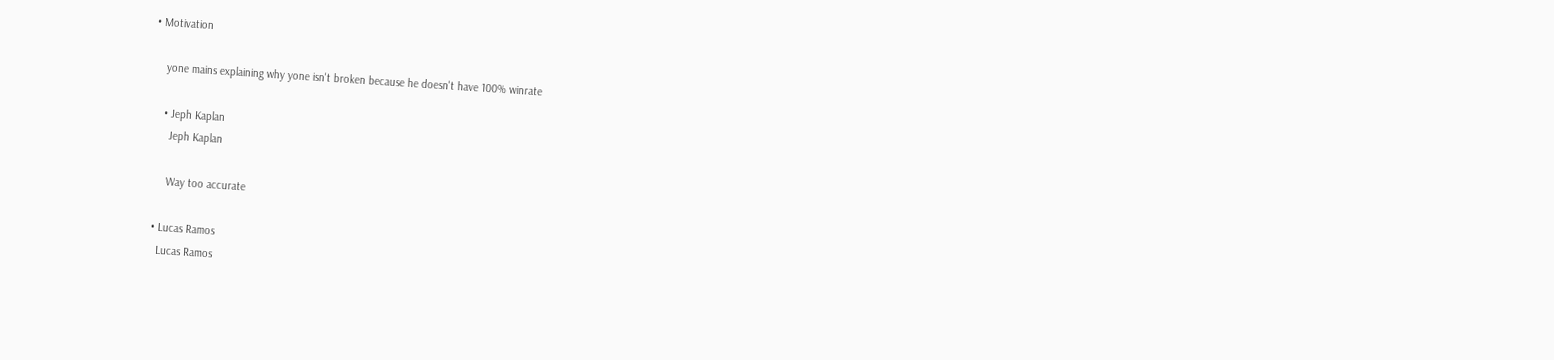• Motivation

    yone mains explaining why yone isn't broken because he doesn't have 100% winrate

    • Jeph Kaplan
      Jeph Kaplan

      Way too accurate

  • Lucas Ramos
    Lucas Ramos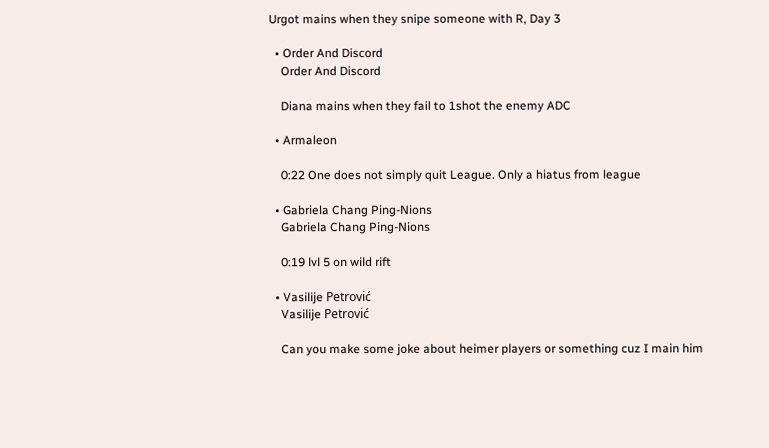Urgot mains when they snipe someone with R, Day 3

  • Order And Discord
    Order And Discord

    Diana mains when they fail to 1shot the enemy ADC

  • Armaleon

    0:22 One does not simply quit League. Only a hiatus from league

  • Gabriela Chang Ping-Nions
    Gabriela Chang Ping-Nions

    0:19 lvl 5 on wild rift

  • Vasilije Petrović
    Vasilije Petrović

    Can you make some joke about heimer players or something cuz I main him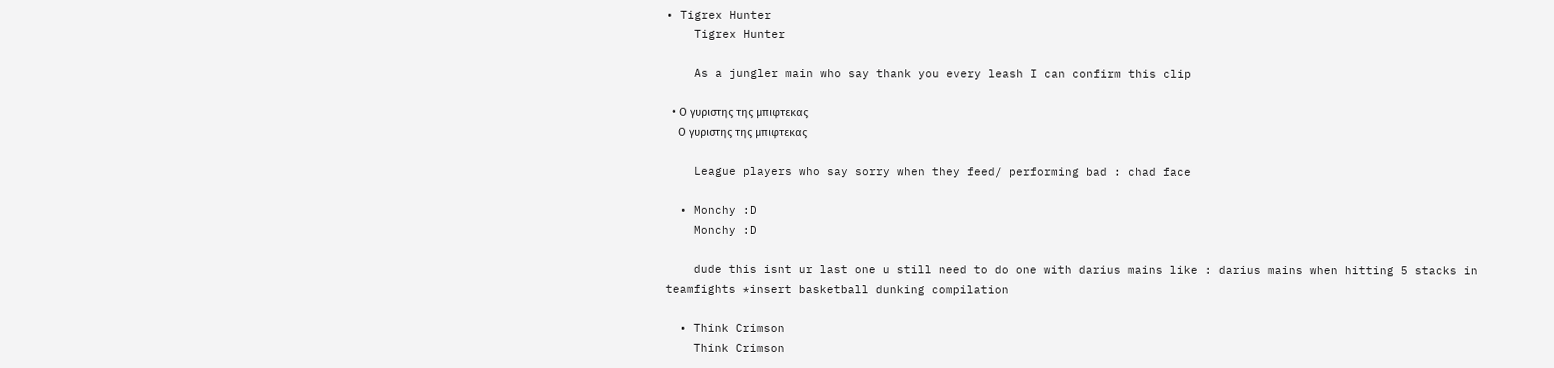• Tigrex Hunter
    Tigrex Hunter

    As a jungler main who say thank you every leash I can confirm this clip

  • Ο γυριστης της μπιφτεκας
    Ο γυριστης της μπιφτεκας

    League players who say sorry when they feed/ performing bad : chad face

  • Monchy :D
    Monchy :D

    dude this isnt ur last one u still need to do one with darius mains like : darius mains when hitting 5 stacks in teamfights *insert basketball dunking compilation

  • Think Crimson
    Think Crimson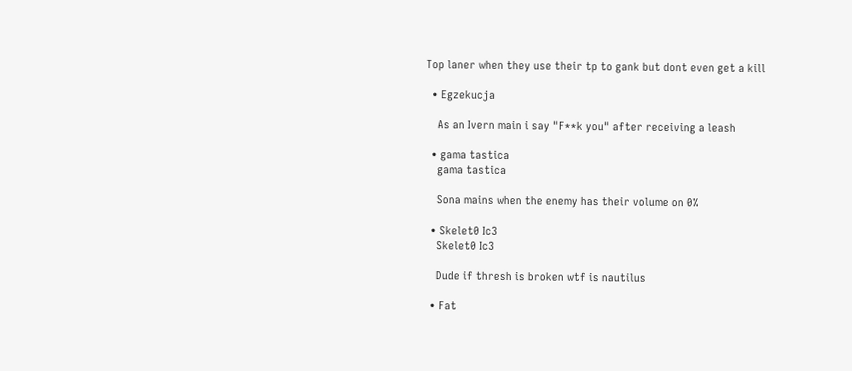Top laner when they use their tp to gank but dont even get a kill

  • Egzekucja

    As an Ivern main i say "F**k you" after receiving a leash

  • gama tastica
    gama tastica

    Sona mains when the enemy has their volume on 0%

  • Skelet0 Ic3
    Skelet0 Ic3

    Dude if thresh is broken wtf is nautilus

  • Fat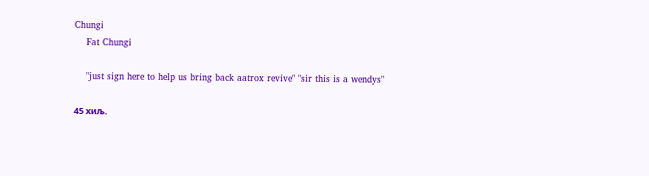Chungi
    Fat Chungi

    "just sign here to help us bring back aatrox revive" "sir this is a wendys"

45 хиљ.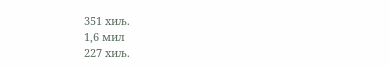351 хиљ.
1,6 мил
227 хиљ.